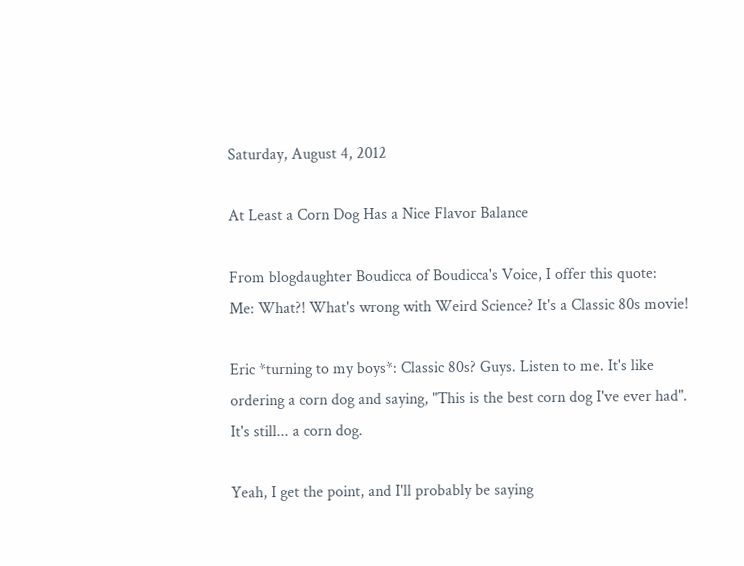Saturday, August 4, 2012

At Least a Corn Dog Has a Nice Flavor Balance

From blogdaughter Boudicca of Boudicca's Voice, I offer this quote:
Me: What?! What's wrong with Weird Science? It's a Classic 80s movie!

Eric *turning to my boys*: Classic 80s? Guys. Listen to me. It's like ordering a corn dog and saying, "This is the best corn dog I've ever had". It's still... a corn dog.

Yeah, I get the point, and I'll probably be saying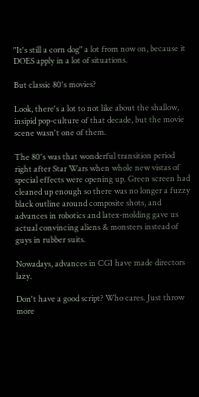"It's still a corn dog" a lot from now on, because it DOES apply in a lot of situations.

But classic 80's movies?

Look, there's a lot to not like about the shallow, insipid pop-culture of that decade, but the movie scene wasn't one of them.

The 80's was that wonderful transition period right after Star Wars when whole new vistas of special effects were opening up. Green screen had cleaned up enough so there was no longer a fuzzy black outline around composite shots, and advances in robotics and latex-molding gave us actual convincing aliens & monsters instead of guys in rubber suits.

Nowadays, advances in CGI have made directors lazy.

Don't have a good script? Who cares. Just throw more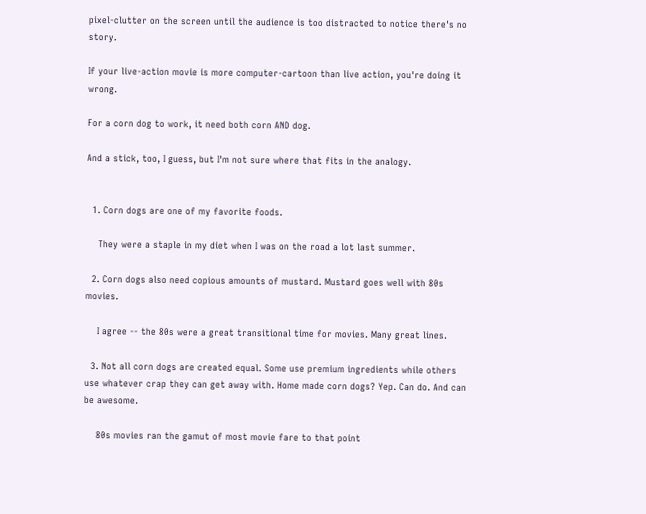pixel-clutter on the screen until the audience is too distracted to notice there's no story.

If your live-action movie is more computer-cartoon than live action, you're doing it wrong.

For a corn dog to work, it need both corn AND dog.

And a stick, too, I guess, but I'm not sure where that fits in the analogy.


  1. Corn dogs are one of my favorite foods.

    They were a staple in my diet when I was on the road a lot last summer.

  2. Corn dogs also need copious amounts of mustard. Mustard goes well with 80s movies.

    I agree -- the 80s were a great transitional time for movies. Many great lines.

  3. Not all corn dogs are created equal. Some use premium ingredients while others use whatever crap they can get away with. Home made corn dogs? Yep. Can do. And can be awesome.

    80s movies ran the gamut of most movie fare to that point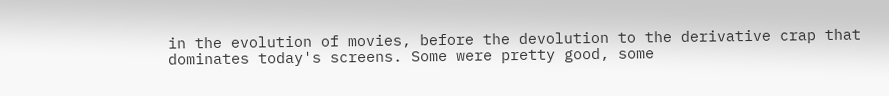in the evolution of movies, before the devolution to the derivative crap that dominates today's screens. Some were pretty good, some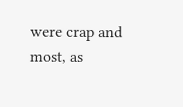were crap and most, as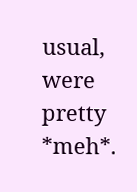usual, were pretty *meh*.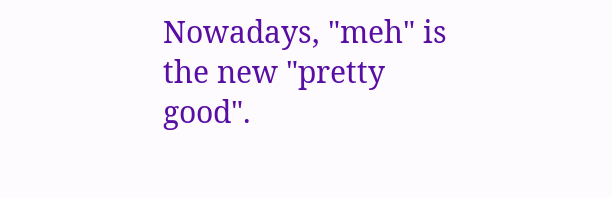Nowadays, "meh" is the new "pretty good".